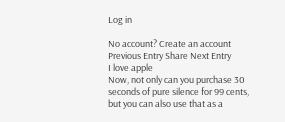Log in

No account? Create an account
Previous Entry Share Next Entry
I love apple
Now, not only can you purchase 30 seconds of pure silence for 99 cents, but you can also use that as a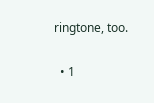ringtone, too.

  • 1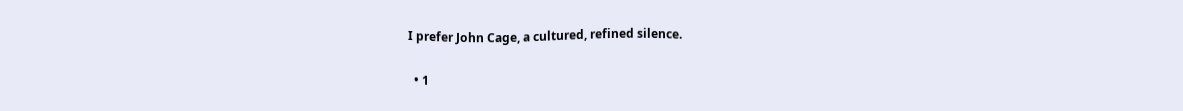I prefer John Cage, a cultured, refined silence.

  • 1